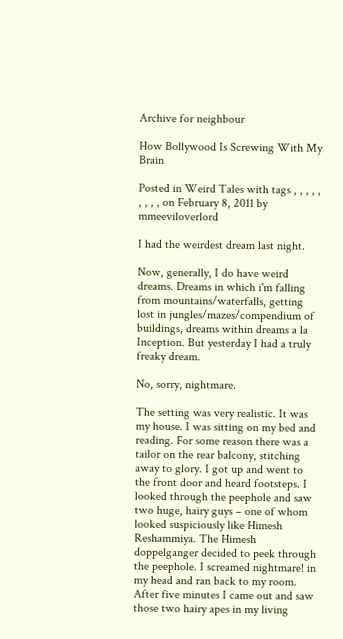Archive for neighbour

How Bollywood Is Screwing With My Brain

Posted in Weird Tales with tags , , , , , , , , , on February 8, 2011 by mmeeviloverlord

I had the weirdest dream last night.

Now, generally, I do have weird dreams. Dreams in which i'm falling from mountains/waterfalls, getting lost in jungles/mazes/compendium of buildings, dreams within dreams a la Inception. But yesterday I had a truly freaky dream.

No, sorry, nightmare.

The setting was very realistic. It was my house. I was sitting on my bed and reading. For some reason there was a tailor on the rear balcony, stitching away to glory. I got up and went to the front door and heard footsteps. I looked through the peephole and saw two huge, hairy guys – one of whom looked suspiciously like Himesh Reshammiya. The Himesh doppelganger decided to peek through the peephole. I screamed nightmare! in my head and ran back to my room. After five minutes I came out and saw those two hairy apes in my living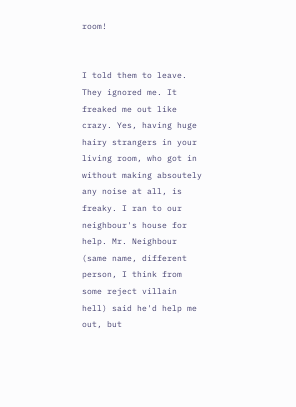room!


I told them to leave. They ignored me. It freaked me out like crazy. Yes, having huge hairy strangers in your living room, who got in without making absoutely any noise at all, is freaky. I ran to our neighbour's house for help. Mr. Neighbour (same name, different person, I think from some reject villain hell) said he'd help me out, but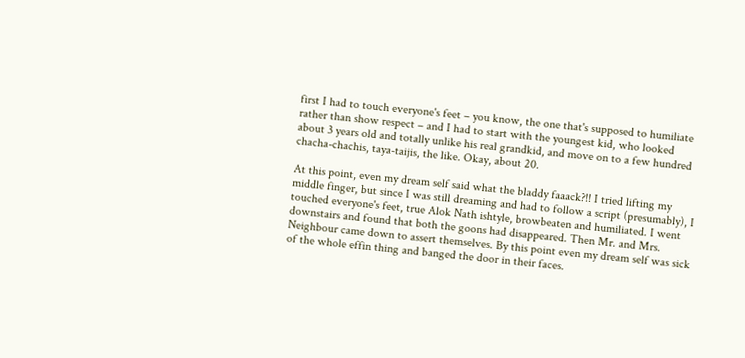first I had to touch everyone's feet – you know, the one that's supposed to humiliate rather than show respect – and I had to start with the youngest kid, who looked about 3 years old and totally unlike his real grandkid, and move on to a few hundred chacha-chachis, taya-taijis, the like. Okay, about 20.

At this point, even my dream self said what the bladdy faaack?!! I tried lifting my middle finger, but since I was still dreaming and had to follow a script (presumably), I touched everyone's feet, true Alok Nath ishtyle, browbeaten and humiliated. I went downstairs and found that both the goons had disappeared. Then Mr. and Mrs. Neighbour came down to assert themselves. By this point even my dream self was sick of the whole effin thing and banged the door in their faces.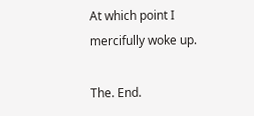At which point I mercifully woke up.

The. End.